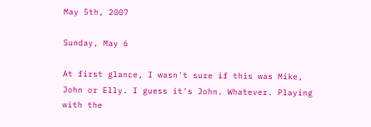May 5th, 2007

Sunday, May 6

At first glance, I wasn't sure if this was Mike, John or Elly. I guess it's John. Whatever. Playing with the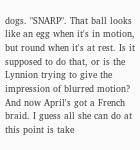dogs. "SNARP". That ball looks like an egg when it's in motion, but round when it's at rest. Is it supposed to do that, or is the Lynnion trying to give the impression of blurred motion? And now April's got a French braid. I guess all she can do at this point is take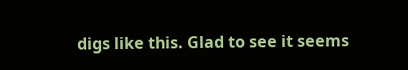digs like this. Glad to see it seems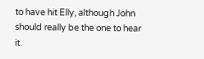to have hit Elly, although John should really be the one to hear it.